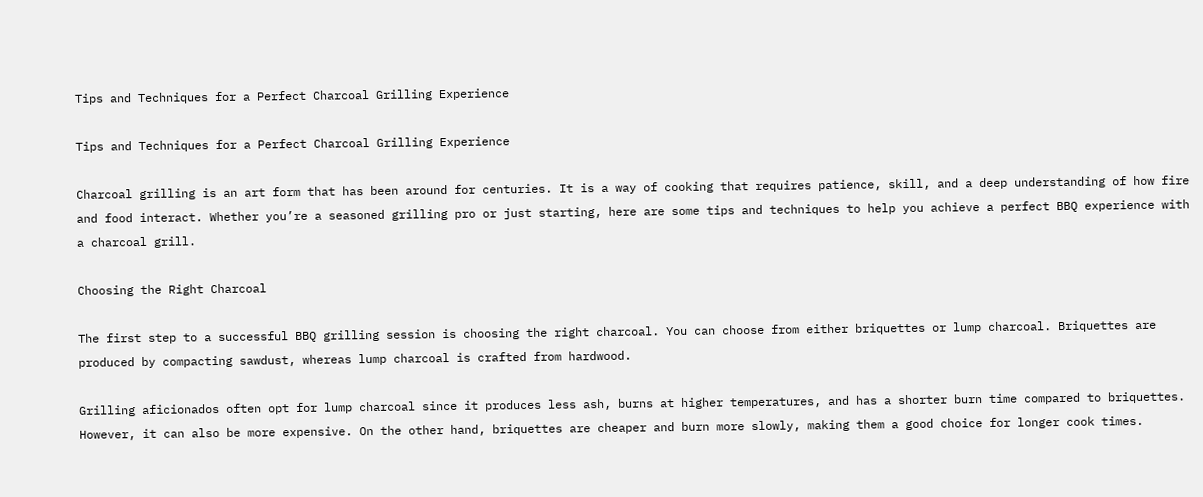Tips and Techniques for a Perfect Charcoal Grilling Experience

Tips and Techniques for a Perfect Charcoal Grilling Experience

Charcoal grilling is an art form that has been around for centuries. It is a way of cooking that requires patience, skill, and a deep understanding of how fire and food interact. Whether you’re a seasoned grilling pro or just starting, here are some tips and techniques to help you achieve a perfect BBQ experience with a charcoal grill.

Choosing the Right Charcoal

The first step to a successful BBQ grilling session is choosing the right charcoal. You can choose from either briquettes or lump charcoal. Briquettes are produced by compacting sawdust, whereas lump charcoal is crafted from hardwood.

Grilling aficionados often opt for lump charcoal since it produces less ash, burns at higher temperatures, and has a shorter burn time compared to briquettes. However, it can also be more expensive. On the other hand, briquettes are cheaper and burn more slowly, making them a good choice for longer cook times.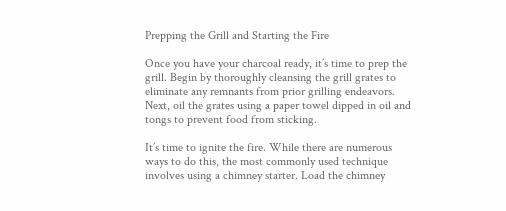Prepping the Grill and Starting the Fire

Once you have your charcoal ready, it’s time to prep the grill. Begin by thoroughly cleansing the grill grates to eliminate any remnants from prior grilling endeavors. Next, oil the grates using a paper towel dipped in oil and tongs to prevent food from sticking.

It’s time to ignite the fire. While there are numerous ways to do this, the most commonly used technique involves using a chimney starter. Load the chimney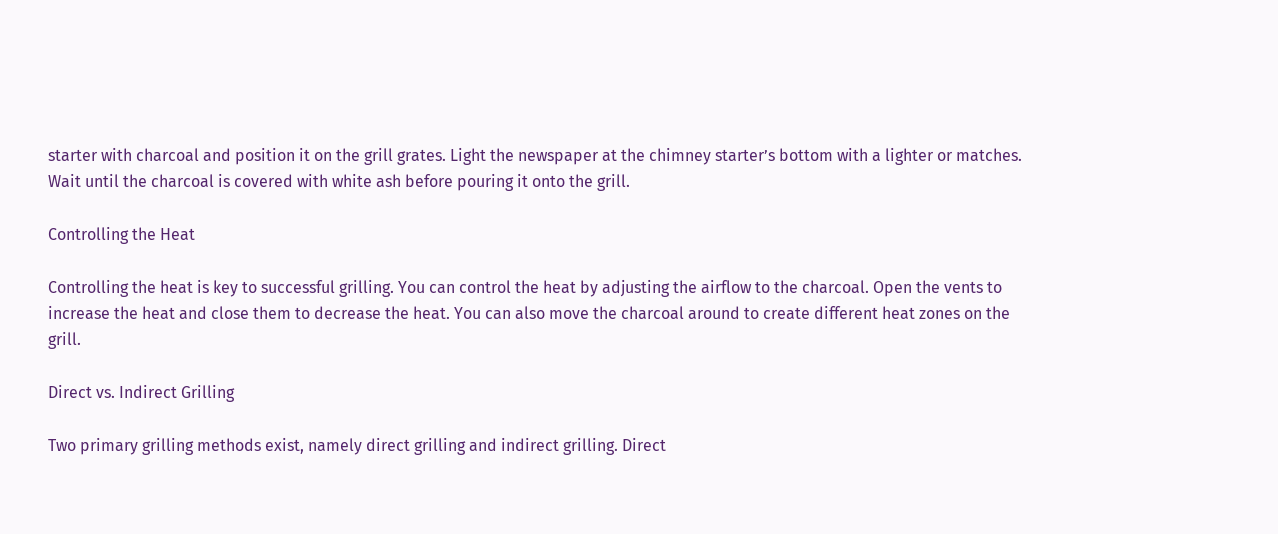starter with charcoal and position it on the grill grates. Light the newspaper at the chimney starter’s bottom with a lighter or matches. Wait until the charcoal is covered with white ash before pouring it onto the grill.

Controlling the Heat

Controlling the heat is key to successful grilling. You can control the heat by adjusting the airflow to the charcoal. Open the vents to increase the heat and close them to decrease the heat. You can also move the charcoal around to create different heat zones on the grill.

Direct vs. Indirect Grilling

Two primary grilling methods exist, namely direct grilling and indirect grilling. Direct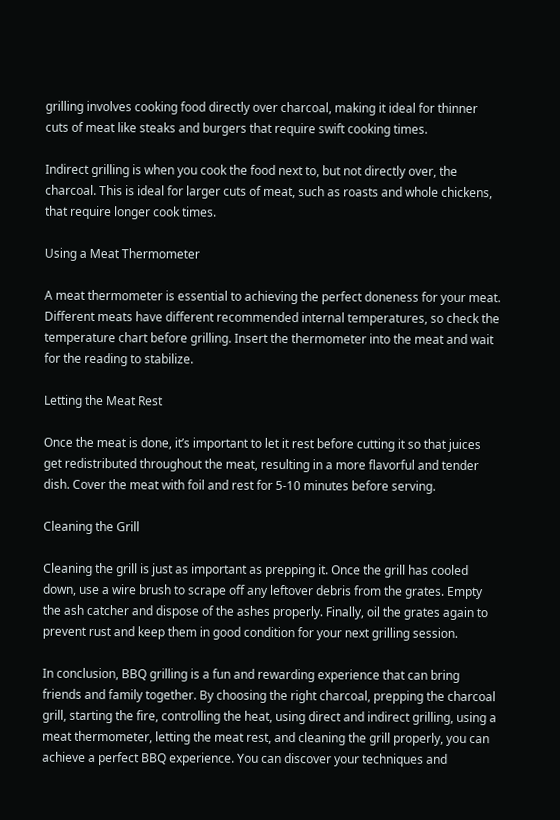grilling involves cooking food directly over charcoal, making it ideal for thinner cuts of meat like steaks and burgers that require swift cooking times.

Indirect grilling is when you cook the food next to, but not directly over, the charcoal. This is ideal for larger cuts of meat, such as roasts and whole chickens, that require longer cook times.

Using a Meat Thermometer

A meat thermometer is essential to achieving the perfect doneness for your meat. Different meats have different recommended internal temperatures, so check the temperature chart before grilling. Insert the thermometer into the meat and wait for the reading to stabilize.

Letting the Meat Rest

Once the meat is done, it’s important to let it rest before cutting it so that juices get redistributed throughout the meat, resulting in a more flavorful and tender dish. Cover the meat with foil and rest for 5-10 minutes before serving.

Cleaning the Grill

Cleaning the grill is just as important as prepping it. Once the grill has cooled down, use a wire brush to scrape off any leftover debris from the grates. Empty the ash catcher and dispose of the ashes properly. Finally, oil the grates again to prevent rust and keep them in good condition for your next grilling session.

In conclusion, BBQ grilling is a fun and rewarding experience that can bring friends and family together. By choosing the right charcoal, prepping the charcoal grill, starting the fire, controlling the heat, using direct and indirect grilling, using a meat thermometer, letting the meat rest, and cleaning the grill properly, you can achieve a perfect BBQ experience. You can discover your techniques and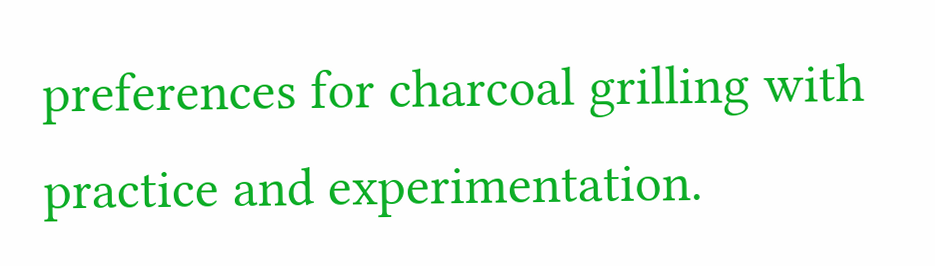preferences for charcoal grilling with practice and experimentation.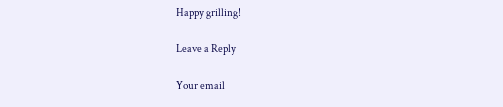Happy grilling!

Leave a Reply

Your email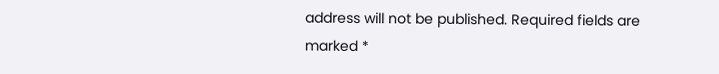address will not be published. Required fields are marked *